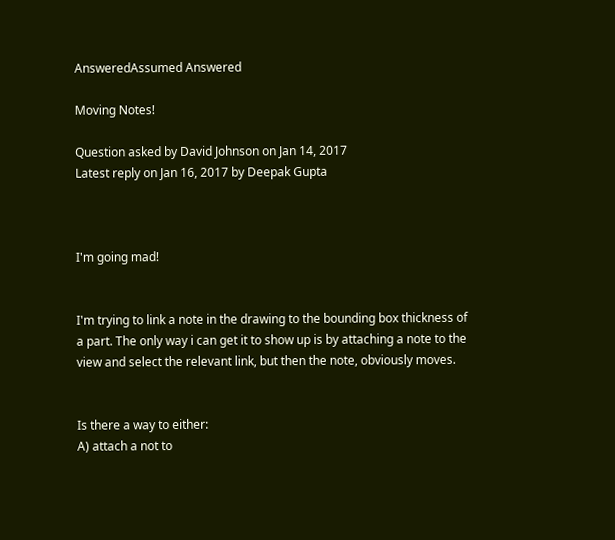AnsweredAssumed Answered

Moving Notes!

Question asked by David Johnson on Jan 14, 2017
Latest reply on Jan 16, 2017 by Deepak Gupta



I'm going mad!


I'm trying to link a note in the drawing to the bounding box thickness of a part. The only way i can get it to show up is by attaching a note to the view and select the relevant link, but then the note, obviously moves.


Is there a way to either:
A) attach a not to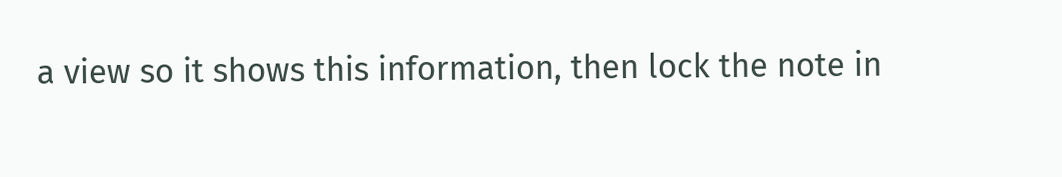a view so it shows this information, then lock the note in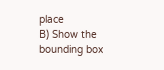place
B) Show the bounding box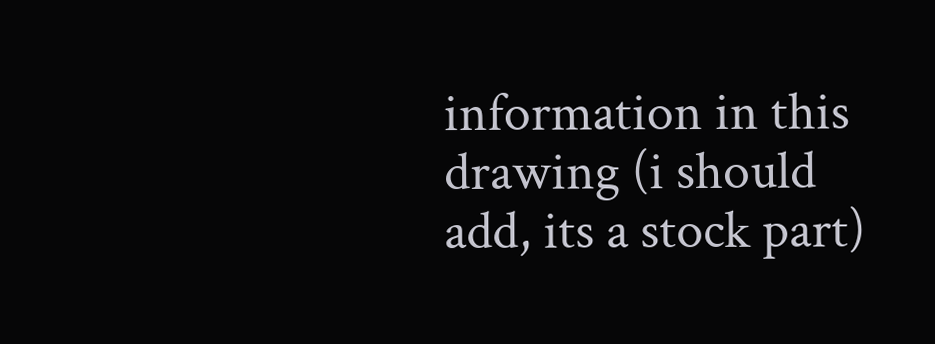information in this drawing (i should add, its a stock part)